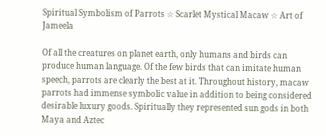Spiritual Symbolism of Parrots ☆ Scarlet Mystical Macaw ☆ Art of Jameela

Of all the creatures on planet earth, only humans and birds can produce human language. Of the few birds that can imitate human speech, parrots are clearly the best at it. Throughout history, macaw parrots had immense symbolic value in addition to being considered desirable luxury goods. Spiritually they represented sun gods in both Maya and Aztec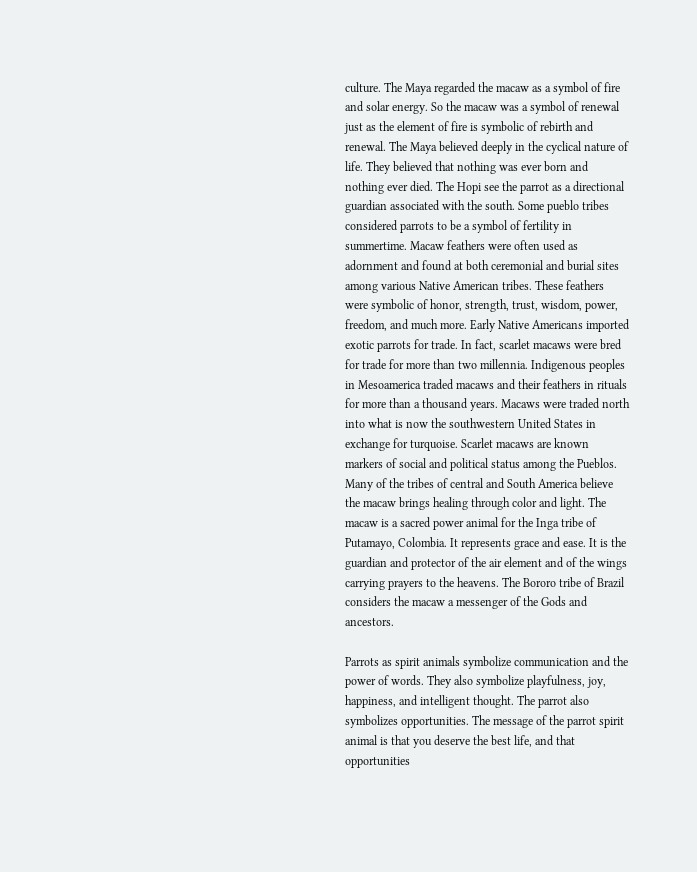culture. The Maya regarded the macaw as a symbol of fire and solar energy. So the macaw was a symbol of renewal just as the element of fire is symbolic of rebirth and renewal. The Maya believed deeply in the cyclical nature of life. They believed that nothing was ever born and nothing ever died. The Hopi see the parrot as a directional guardian associated with the south. Some pueblo tribes considered parrots to be a symbol of fertility in summertime. Macaw feathers were often used as adornment and found at both ceremonial and burial sites among various Native American tribes. These feathers were symbolic of honor, strength, trust, wisdom, power, freedom, and much more. Early Native Americans imported exotic parrots for trade. In fact, scarlet macaws were bred for trade for more than two millennia. Indigenous peoples in Mesoamerica traded macaws and their feathers in rituals for more than a thousand years. Macaws were traded north into what is now the southwestern United States in exchange for turquoise. Scarlet macaws are known markers of social and political status among the Pueblos. Many of the tribes of central and South America believe the macaw brings healing through color and light. The macaw is a sacred power animal for the Inga tribe of Putamayo, Colombia. It represents grace and ease. It is the guardian and protector of the air element and of the wings carrying prayers to the heavens. The Bororo tribe of Brazil considers the macaw a messenger of the Gods and ancestors.

Parrots as spirit animals symbolize communication and the power of words. They also symbolize playfulness, joy, happiness, and intelligent thought. The parrot also symbolizes opportunities. The message of the parrot spirit animal is that you deserve the best life, and that opportunities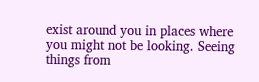exist around you in places where you might not be looking. Seeing things from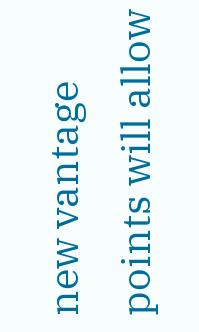new vantage points will allow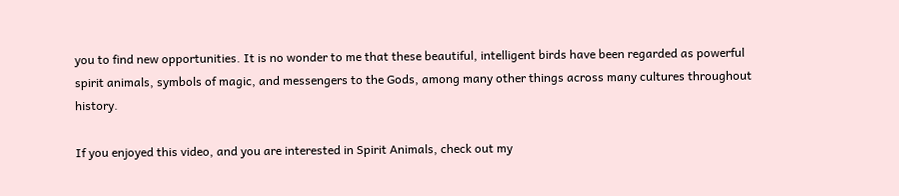you to find new opportunities. It is no wonder to me that these beautiful, intelligent birds have been regarded as powerful spirit animals, symbols of magic, and messengers to the Gods, among many other things across many cultures throughout history.

If you enjoyed this video, and you are interested in Spirit Animals, check out my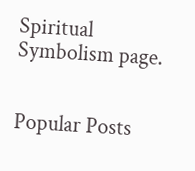Spiritual Symbolism page.


Popular Posts